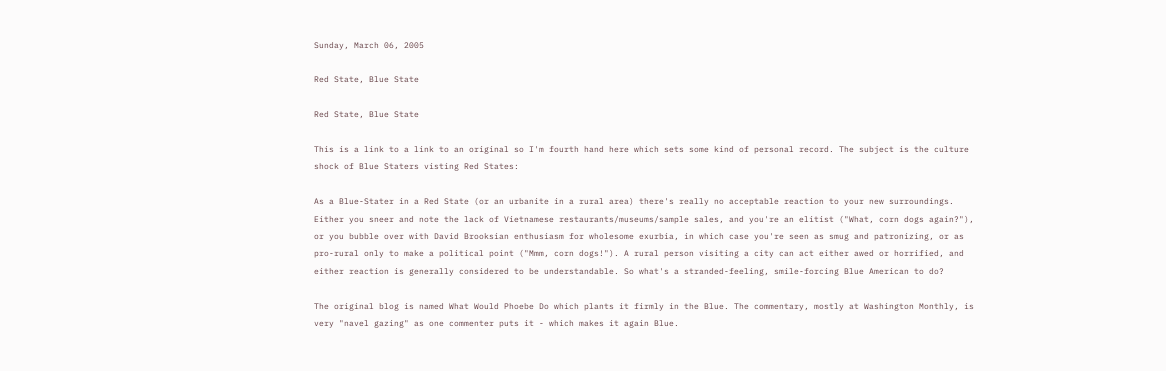Sunday, March 06, 2005

Red State, Blue State

Red State, Blue State

This is a link to a link to an original so I'm fourth hand here which sets some kind of personal record. The subject is the culture shock of Blue Staters visting Red States:

As a Blue-Stater in a Red State (or an urbanite in a rural area) there's really no acceptable reaction to your new surroundings. Either you sneer and note the lack of Vietnamese restaurants/museums/sample sales, and you're an elitist ("What, corn dogs again?"), or you bubble over with David Brooksian enthusiasm for wholesome exurbia, in which case you're seen as smug and patronizing, or as pro-rural only to make a political point ("Mmm, corn dogs!"). A rural person visiting a city can act either awed or horrified, and either reaction is generally considered to be understandable. So what's a stranded-feeling, smile-forcing Blue American to do?

The original blog is named What Would Phoebe Do which plants it firmly in the Blue. The commentary, mostly at Washington Monthly, is very "navel gazing" as one commenter puts it - which makes it again Blue.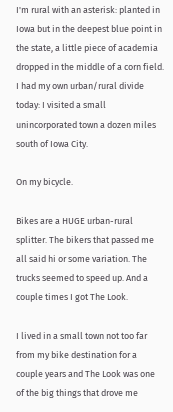I'm rural with an asterisk: planted in Iowa but in the deepest blue point in the state, a little piece of academia dropped in the middle of a corn field. I had my own urban/rural divide today: I visited a small unincorporated town a dozen miles south of Iowa City.

On my bicycle.

Bikes are a HUGE urban-rural splitter. The bikers that passed me all said hi or some variation. The trucks seemed to speed up. And a couple times I got The Look.

I lived in a small town not too far from my bike destination for a couple years and The Look was one of the big things that drove me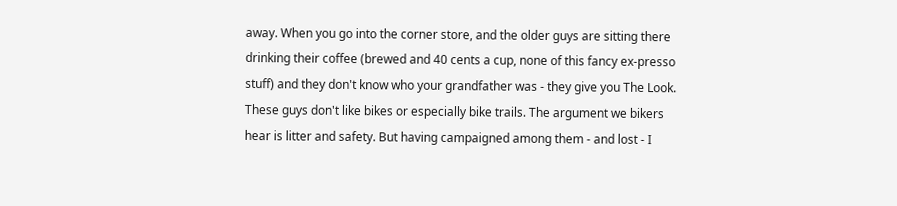away. When you go into the corner store, and the older guys are sitting there drinking their coffee (brewed and 40 cents a cup, none of this fancy ex-presso stuff) and they don't know who your grandfather was - they give you The Look. These guys don't like bikes or especially bike trails. The argument we bikers hear is litter and safety. But having campaigned among them - and lost - I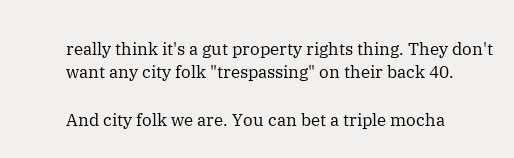really think it's a gut property rights thing. They don't want any city folk "trespassing" on their back 40.

And city folk we are. You can bet a triple mocha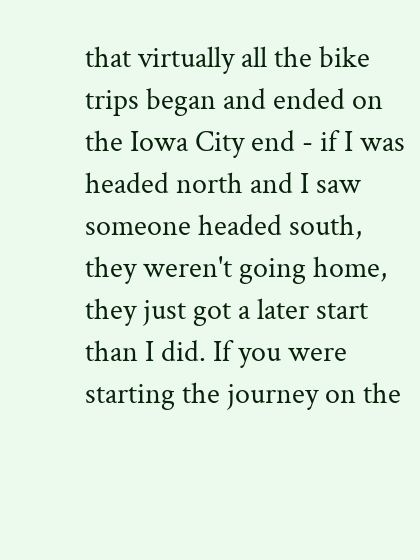that virtually all the bike trips began and ended on the Iowa City end - if I was headed north and I saw someone headed south, they weren't going home, they just got a later start than I did. If you were starting the journey on the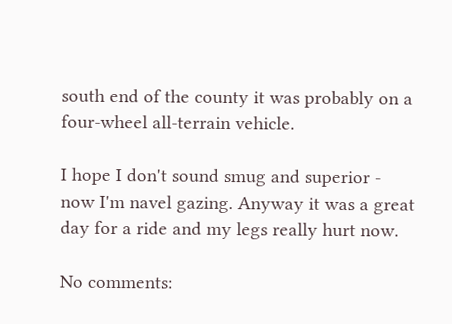south end of the county it was probably on a four-wheel all-terrain vehicle.

I hope I don't sound smug and superior - now I'm navel gazing. Anyway it was a great day for a ride and my legs really hurt now.

No comments: